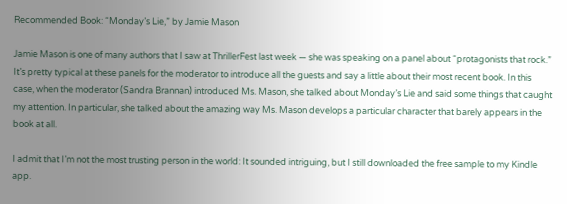Recommended Book: “Monday’s Lie,” by Jamie Mason

Jamie Mason is one of many authors that I saw at ThrillerFest last week — she was speaking on a panel about “protagonists that rock.” It’s pretty typical at these panels for the moderator to introduce all the guests and say a little about their most recent book. In this case, when the moderator (Sandra Brannan) introduced Ms. Mason, she talked about Monday’s Lie and said some things that caught my attention. In particular, she talked about the amazing way Ms. Mason develops a particular character that barely appears in the book at all.

I admit that I’m not the most trusting person in the world: It sounded intriguing, but I still downloaded the free sample to my Kindle app.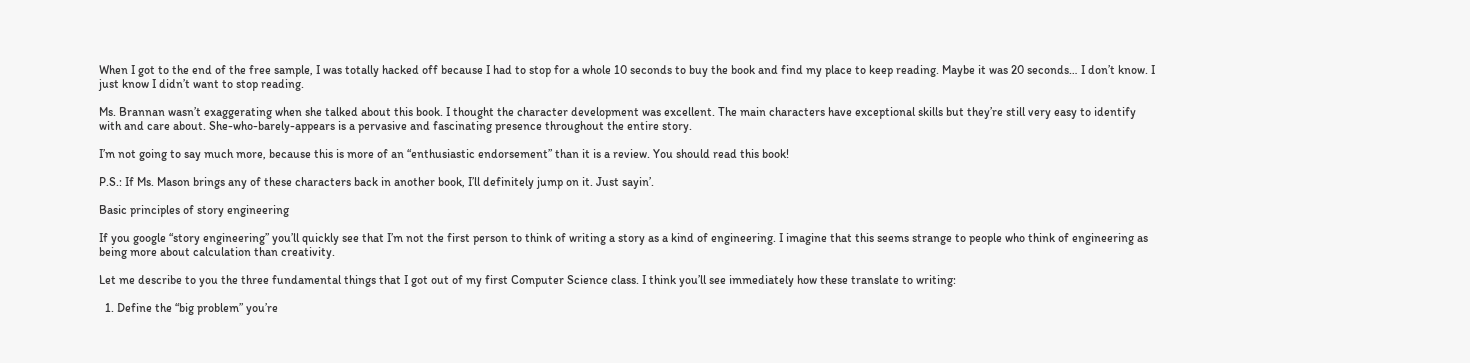When I got to the end of the free sample, I was totally hacked off because I had to stop for a whole 10 seconds to buy the book and find my place to keep reading. Maybe it was 20 seconds… I don’t know. I just know I didn’t want to stop reading.

Ms. Brannan wasn’t exaggerating when she talked about this book. I thought the character development was excellent. The main characters have exceptional skills but they’re still very easy to identify with and care about. She-who-barely-appears is a pervasive and fascinating presence throughout the entire story.

I’m not going to say much more, because this is more of an “enthusiastic endorsement” than it is a review. You should read this book!

P.S.: If Ms. Mason brings any of these characters back in another book, I’ll definitely jump on it. Just sayin’.

Basic principles of story engineering

If you google “story engineering” you’ll quickly see that I’m not the first person to think of writing a story as a kind of engineering. I imagine that this seems strange to people who think of engineering as being more about calculation than creativity.

Let me describe to you the three fundamental things that I got out of my first Computer Science class. I think you’ll see immediately how these translate to writing:

  1. Define the “big problem” you’re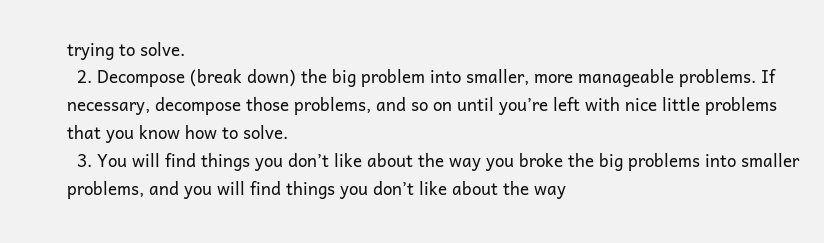trying to solve.
  2. Decompose (break down) the big problem into smaller, more manageable problems. If necessary, decompose those problems, and so on until you’re left with nice little problems that you know how to solve.
  3. You will find things you don’t like about the way you broke the big problems into smaller problems, and you will find things you don’t like about the way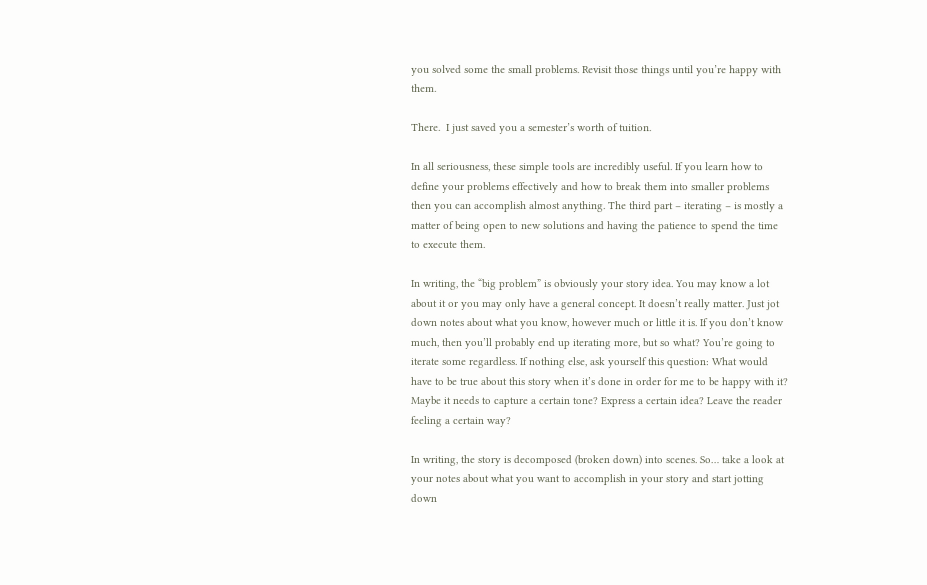you solved some the small problems. Revisit those things until you’re happy with them.

There.  I just saved you a semester’s worth of tuition.

In all seriousness, these simple tools are incredibly useful. If you learn how to define your problems effectively and how to break them into smaller problems then you can accomplish almost anything. The third part – iterating – is mostly a matter of being open to new solutions and having the patience to spend the time to execute them.

In writing, the “big problem” is obviously your story idea. You may know a lot about it or you may only have a general concept. It doesn’t really matter. Just jot down notes about what you know, however much or little it is. If you don’t know much, then you’ll probably end up iterating more, but so what? You’re going to iterate some regardless. If nothing else, ask yourself this question: What would have to be true about this story when it’s done in order for me to be happy with it? Maybe it needs to capture a certain tone? Express a certain idea? Leave the reader feeling a certain way?

In writing, the story is decomposed (broken down) into scenes. So… take a look at your notes about what you want to accomplish in your story and start jotting down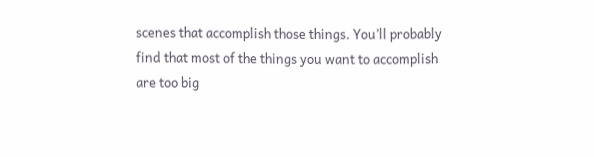scenes that accomplish those things. You’ll probably find that most of the things you want to accomplish are too big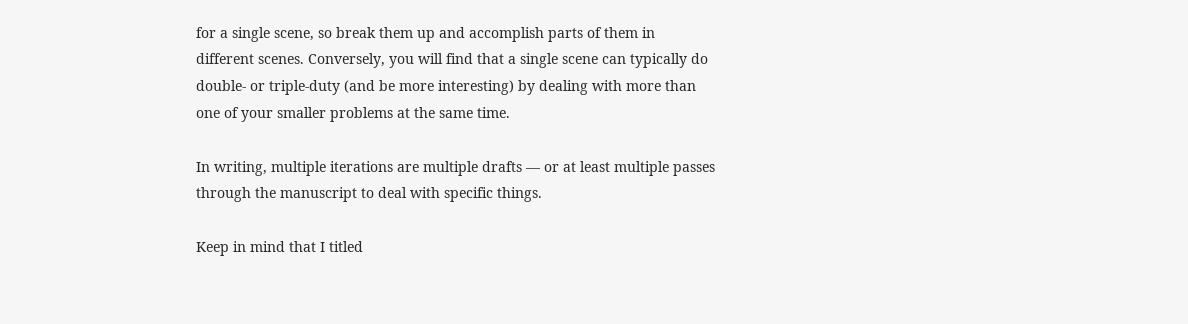for a single scene, so break them up and accomplish parts of them in different scenes. Conversely, you will find that a single scene can typically do double- or triple-duty (and be more interesting) by dealing with more than one of your smaller problems at the same time.

In writing, multiple iterations are multiple drafts — or at least multiple passes through the manuscript to deal with specific things.

Keep in mind that I titled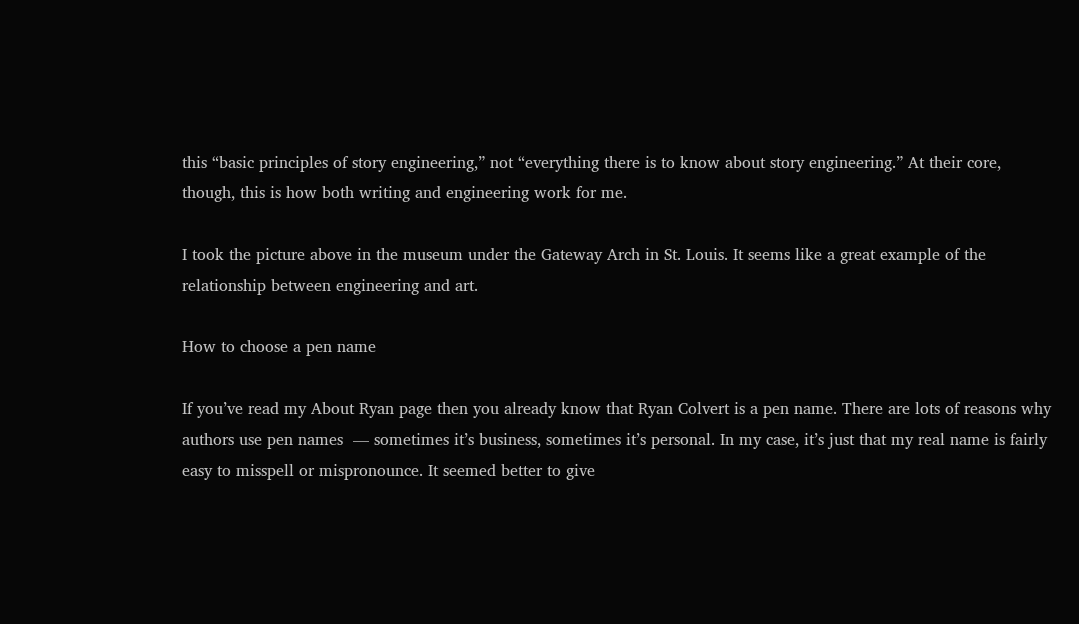this “basic principles of story engineering,” not “everything there is to know about story engineering.” At their core, though, this is how both writing and engineering work for me.

I took the picture above in the museum under the Gateway Arch in St. Louis. It seems like a great example of the relationship between engineering and art.

How to choose a pen name

If you’ve read my About Ryan page then you already know that Ryan Colvert is a pen name. There are lots of reasons why authors use pen names  — sometimes it’s business, sometimes it’s personal. In my case, it’s just that my real name is fairly easy to misspell or mispronounce. It seemed better to give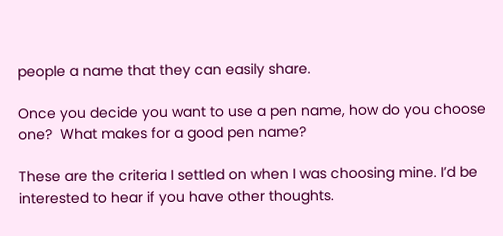people a name that they can easily share.

Once you decide you want to use a pen name, how do you choose one?  What makes for a good pen name?

These are the criteria I settled on when I was choosing mine. I’d be interested to hear if you have other thoughts.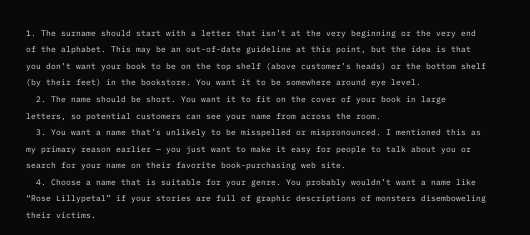1. The surname should start with a letter that isn’t at the very beginning or the very end of the alphabet. This may be an out-of-date guideline at this point, but the idea is that you don’t want your book to be on the top shelf (above customer’s heads) or the bottom shelf (by their feet) in the bookstore. You want it to be somewhere around eye level.
  2. The name should be short. You want it to fit on the cover of your book in large letters, so potential customers can see your name from across the room.
  3. You want a name that’s unlikely to be misspelled or mispronounced. I mentioned this as my primary reason earlier — you just want to make it easy for people to talk about you or search for your name on their favorite book-purchasing web site.
  4. Choose a name that is suitable for your genre. You probably wouldn’t want a name like “Rose Lillypetal” if your stories are full of graphic descriptions of monsters disemboweling their victims.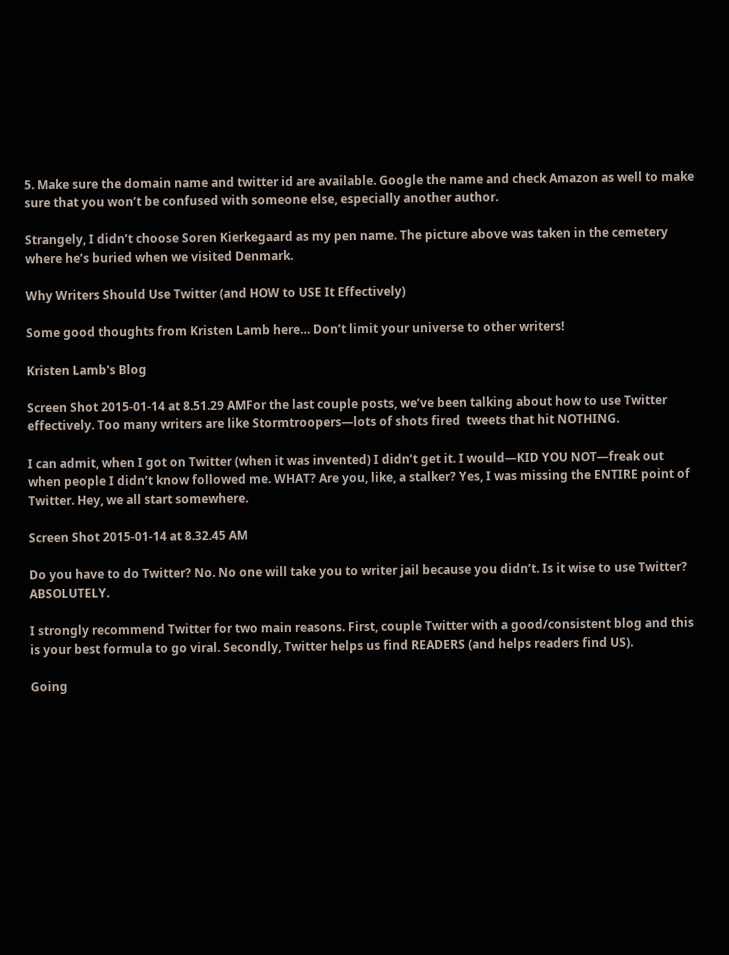5. Make sure the domain name and twitter id are available. Google the name and check Amazon as well to make sure that you won’t be confused with someone else, especially another author.

Strangely, I didn’t choose Soren Kierkegaard as my pen name. The picture above was taken in the cemetery where he’s buried when we visited Denmark.

Why Writers Should Use Twitter (and HOW to USE It Effectively)

Some good thoughts from Kristen Lamb here… Don’t limit your universe to other writers!

Kristen Lamb's Blog

Screen Shot 2015-01-14 at 8.51.29 AMFor the last couple posts, we’ve been talking about how to use Twitter effectively. Too many writers are like Stormtroopers—lots of shots fired  tweets that hit NOTHING.

I can admit, when I got on Twitter (when it was invented) I didn’t get it. I would—KID YOU NOT—freak out when people I didn’t know followed me. WHAT? Are you, like, a stalker? Yes, I was missing the ENTIRE point of Twitter. Hey, we all start somewhere.

Screen Shot 2015-01-14 at 8.32.45 AM

Do you have to do Twitter? No. No one will take you to writer jail because you didn’t. Is it wise to use Twitter? ABSOLUTELY.

I strongly recommend Twitter for two main reasons. First, couple Twitter with a good/consistent blog and this is your best formula to go viral. Secondly, Twitter helps us find READERS (and helps readers find US).

Going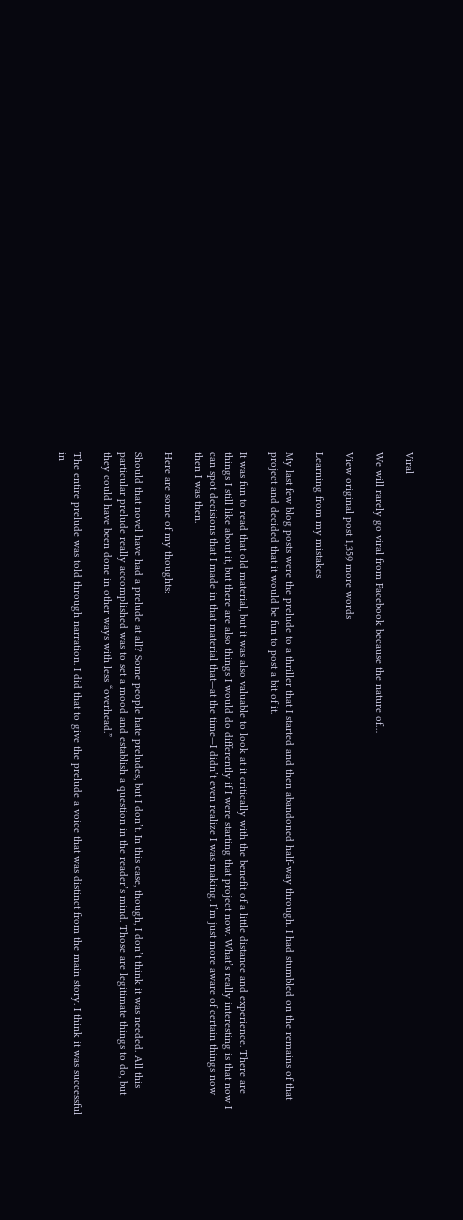Viral

We will rarely go viral from Facebook because the nature of…

View original post 1,359 more words

Learning from my mistakes

My last few blog posts were the prelude to a thriller that I started and then abandoned half-way through. I had stumbled on the remains of that project and decided that it would be fun to post a bit of it.

It was fun to read that old material, but it was also valuable to look at it critically with the benefit of a little distance and experience. There are things I still like about it, but there are also things I would do differently if I were starting that project now. What’s really interesting is that now I can spot decisions that I made in that material that—at the time—I didn’t even realize I was making. I’m just more aware of certain things now then I was then.

Here are some of my thoughts:

Should that novel have had a prelude at all? Some people hate preludes, but I don’t. In this case, though, I don’t think it was needed. All this particular prelude really accomplished was to set a mood and establish a question in the reader’s mind. Those are legitimate things to do, but they could have been done in other ways with less “overhead.”

The entire prelude was told through narration. I did that to give the prelude a voice that was distinct from the main story. I think it was successful in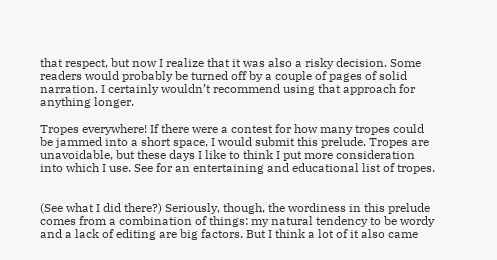that respect, but now I realize that it was also a risky decision. Some readers would probably be turned off by a couple of pages of solid narration. I certainly wouldn’t recommend using that approach for anything longer.

Tropes everywhere! If there were a contest for how many tropes could be jammed into a short space, I would submit this prelude. Tropes are unavoidable, but these days I like to think I put more consideration into which I use. See for an entertaining and educational list of tropes.


(See what I did there?) Seriously, though, the wordiness in this prelude comes from a combination of things: my natural tendency to be wordy and a lack of editing are big factors. But I think a lot of it also came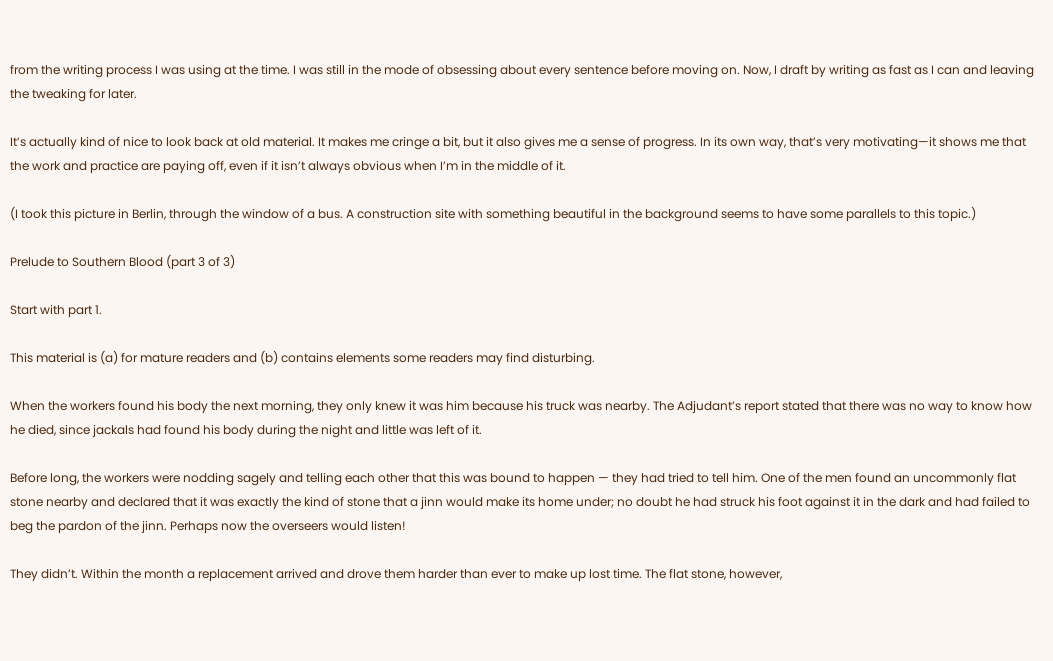from the writing process I was using at the time. I was still in the mode of obsessing about every sentence before moving on. Now, I draft by writing as fast as I can and leaving the tweaking for later.

It’s actually kind of nice to look back at old material. It makes me cringe a bit, but it also gives me a sense of progress. In its own way, that’s very motivating—it shows me that the work and practice are paying off, even if it isn’t always obvious when I’m in the middle of it.

(I took this picture in Berlin, through the window of a bus. A construction site with something beautiful in the background seems to have some parallels to this topic.)

Prelude to Southern Blood (part 3 of 3)

Start with part 1.

This material is (a) for mature readers and (b) contains elements some readers may find disturbing.

When the workers found his body the next morning, they only knew it was him because his truck was nearby. The Adjudant’s report stated that there was no way to know how he died, since jackals had found his body during the night and little was left of it.

Before long, the workers were nodding sagely and telling each other that this was bound to happen — they had tried to tell him. One of the men found an uncommonly flat stone nearby and declared that it was exactly the kind of stone that a jinn would make its home under; no doubt he had struck his foot against it in the dark and had failed to beg the pardon of the jinn. Perhaps now the overseers would listen!

They didn’t. Within the month a replacement arrived and drove them harder than ever to make up lost time. The flat stone, however,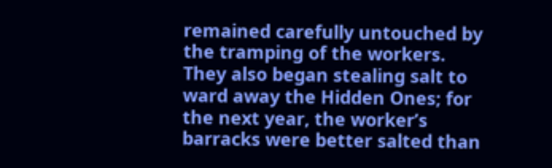remained carefully untouched by the tramping of the workers. They also began stealing salt to ward away the Hidden Ones; for the next year, the worker’s barracks were better salted than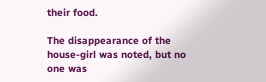their food.

The disappearance of the house-girl was noted, but no one was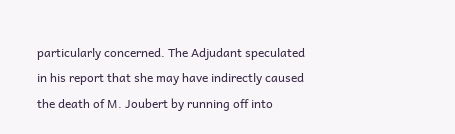particularly concerned. The Adjudant speculated in his report that she may have indirectly caused the death of M. Joubert by running off into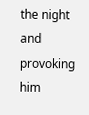the night and provoking him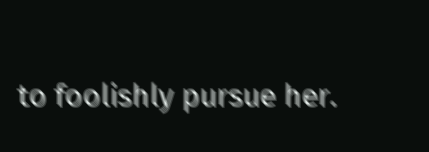to foolishly pursue her.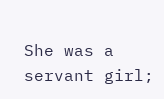She was a servant girl;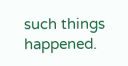such things happened.